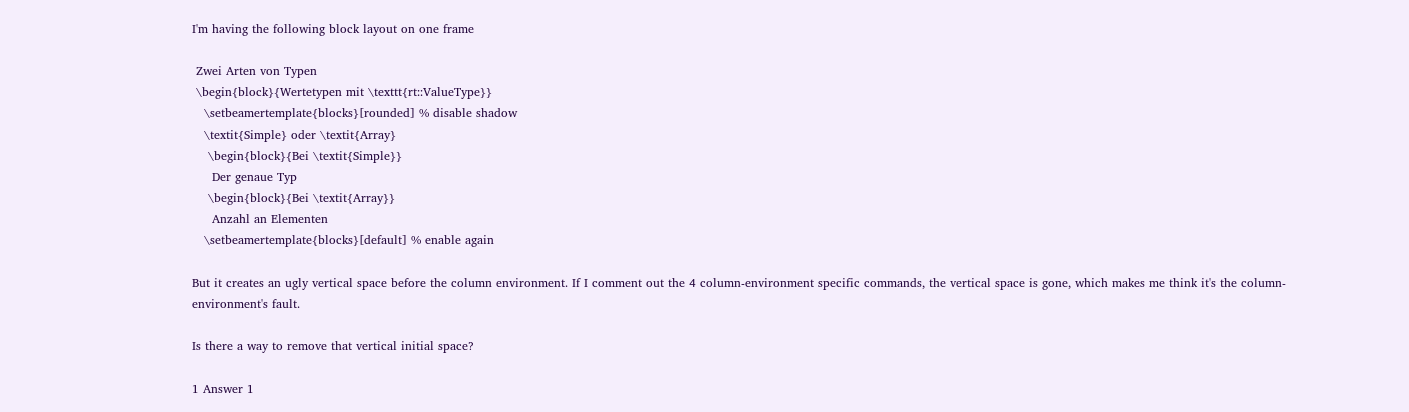I'm having the following block layout on one frame

 Zwei Arten von Typen
 \begin{block}{Wertetypen mit \texttt{rt::ValueType}}
   \setbeamertemplate{blocks}[rounded] % disable shadow
   \textit{Simple} oder \textit{Array}
    \begin{block}{Bei \textit{Simple}}
     Der genaue Typ
    \begin{block}{Bei \textit{Array}}
     Anzahl an Elementen
   \setbeamertemplate{blocks}[default] % enable again

But it creates an ugly vertical space before the column environment. If I comment out the 4 column-environment specific commands, the vertical space is gone, which makes me think it's the column-environment's fault.

Is there a way to remove that vertical initial space?

1 Answer 1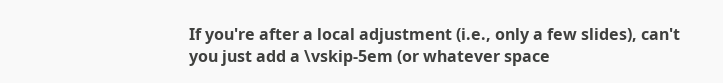If you're after a local adjustment (i.e., only a few slides), can't you just add a \vskip-5em (or whatever space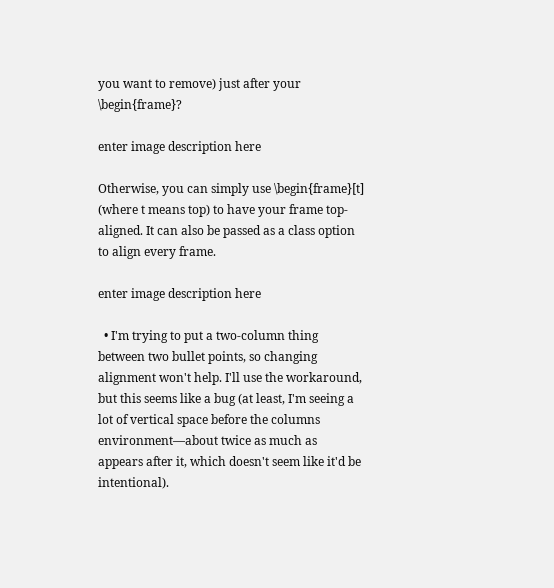you want to remove) just after your \begin{frame}?

enter image description here

Otherwise, you can simply use \begin{frame}[t] (where t means top) to have your frame top-aligned. It can also be passed as a class option to align every frame.

enter image description here

  • I'm trying to put a two-column thing between two bullet points, so changing alignment won't help. I'll use the workaround, but this seems like a bug (at least, I'm seeing a lot of vertical space before the columns environment—about twice as much as appears after it, which doesn't seem like it'd be intentional).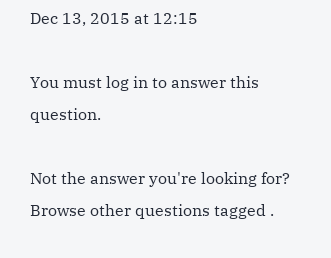Dec 13, 2015 at 12:15

You must log in to answer this question.

Not the answer you're looking for? Browse other questions tagged .